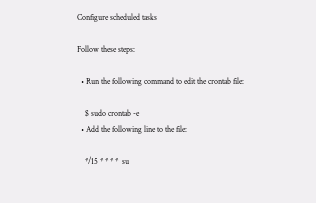Configure scheduled tasks

Follow these steps:

  • Run the following command to edit the crontab file:

    $ sudo crontab -e
  • Add the following line to the file:

    */15 * * * *  su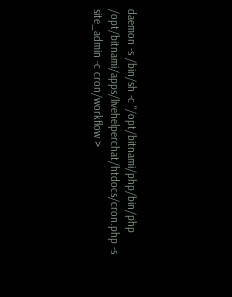daemon -s /bin/sh -c "/opt/bitnami/php/bin/php /opt/bitnami/apps/livehelperchat/htdocs/cron.php -s site_admin -c cron/workflow >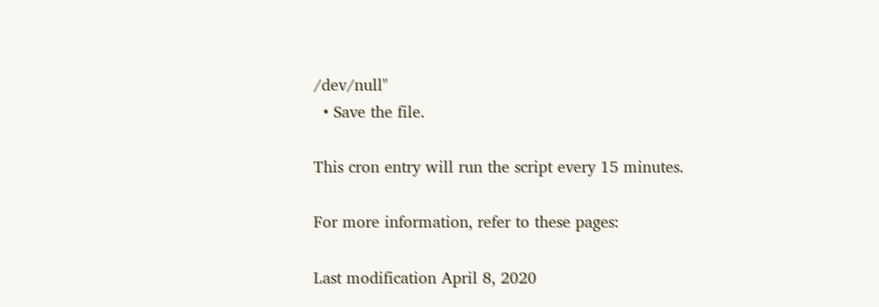/dev/null"
  • Save the file.

This cron entry will run the script every 15 minutes.

For more information, refer to these pages:

Last modification April 8, 2020